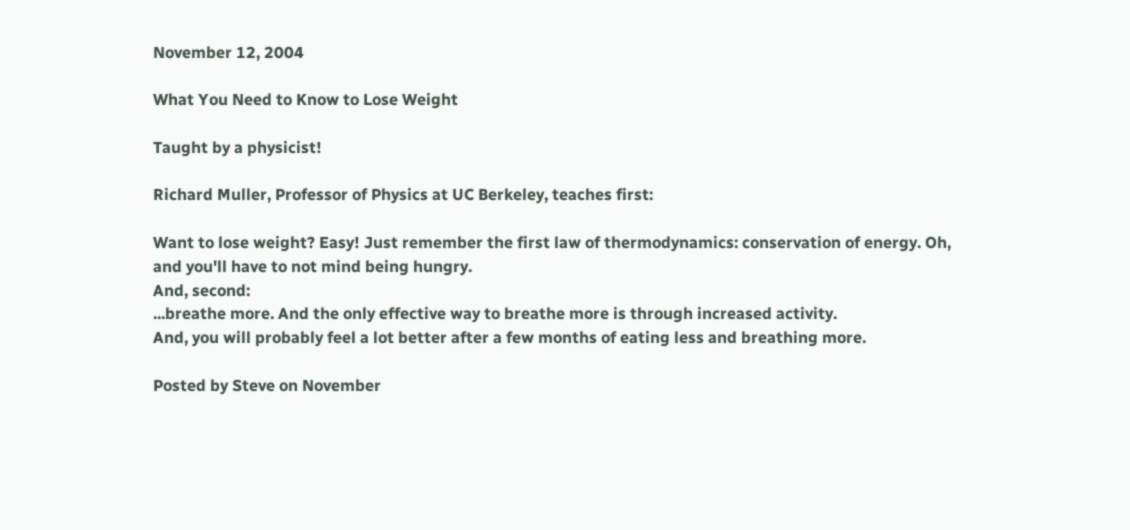November 12, 2004

What You Need to Know to Lose Weight

Taught by a physicist!

Richard Muller, Professor of Physics at UC Berkeley, teaches first:

Want to lose weight? Easy! Just remember the first law of thermodynamics: conservation of energy. Oh, and you'll have to not mind being hungry.
And, second:
...breathe more. And the only effective way to breathe more is through increased activity.
And, you will probably feel a lot better after a few months of eating less and breathing more.

Posted by Steve on November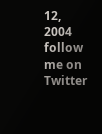12, 2004
follow me on Twitter